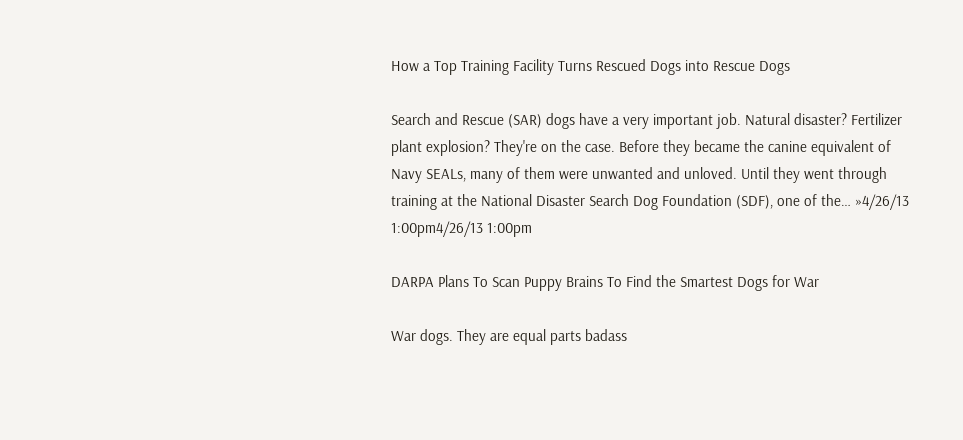How a Top Training Facility Turns Rescued Dogs into Rescue Dogs

Search and Rescue (SAR) dogs have a very important job. Natural disaster? Fertilizer plant explosion? They're on the case. Before they became the canine equivalent of Navy SEALs, many of them were unwanted and unloved. Until they went through training at the National Disaster Search Dog Foundation (SDF), one of the… »4/26/13 1:00pm4/26/13 1:00pm

DARPA Plans To Scan Puppy Brains To Find the Smartest Dogs for War

War dogs. They are equal parts badass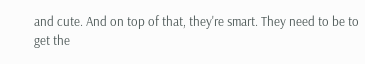and cute. And on top of that, they're smart. They need to be to get the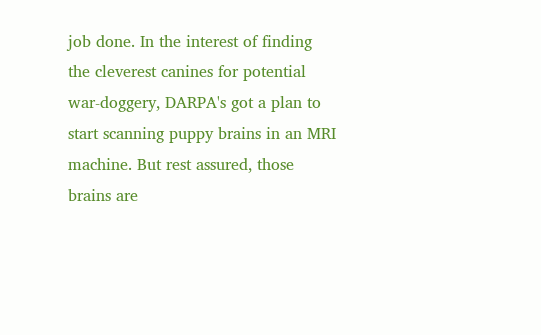job done. In the interest of finding the cleverest canines for potential war-doggery, DARPA's got a plan to start scanning puppy brains in an MRI machine. But rest assured, those brains are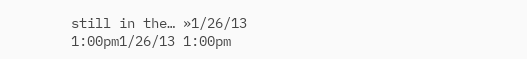still in the… »1/26/13 1:00pm1/26/13 1:00pm